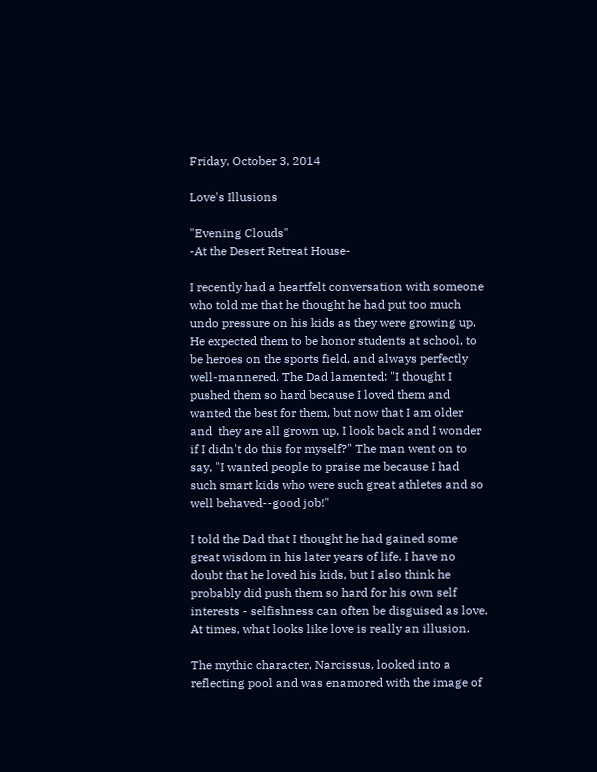Friday, October 3, 2014

Love's Illusions

"Evening Clouds"
-At the Desert Retreat House-

I recently had a heartfelt conversation with someone who told me that he thought he had put too much undo pressure on his kids as they were growing up. He expected them to be honor students at school, to be heroes on the sports field, and always perfectly well-mannered. The Dad lamented: "I thought I pushed them so hard because I loved them and wanted the best for them, but now that I am older and  they are all grown up, I look back and I wonder if I didn't do this for myself?" The man went on to say, "I wanted people to praise me because I had such smart kids who were such great athletes and so well behaved--good job!"

I told the Dad that I thought he had gained some great wisdom in his later years of life. I have no doubt that he loved his kids, but I also think he probably did push them so hard for his own self interests - selfishness can often be disguised as love. At times, what looks like love is really an illusion.

The mythic character, Narcissus, looked into a reflecting pool and was enamored with the image of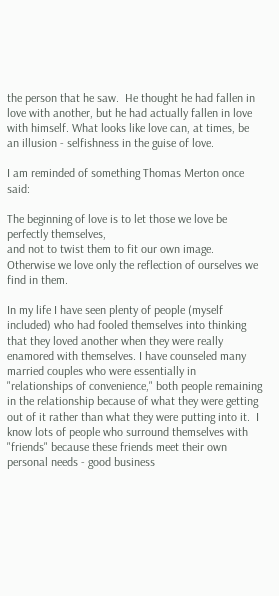the person that he saw.  He thought he had fallen in love with another, but he had actually fallen in love with himself. What looks like love can, at times, be an illusion - selfishness in the guise of love.

I am reminded of something Thomas Merton once said:

The beginning of love is to let those we love be perfectly themselves,
and not to twist them to fit our own image.
Otherwise we love only the reflection of ourselves we find in them.

In my life I have seen plenty of people (myself included) who had fooled themselves into thinking that they loved another when they were really enamored with themselves. I have counseled many married couples who were essentially in "relationships of convenience," both people remaining in the relationship because of what they were getting out of it rather than what they were putting into it.  I know lots of people who surround themselves with "friends" because these friends meet their own personal needs - good business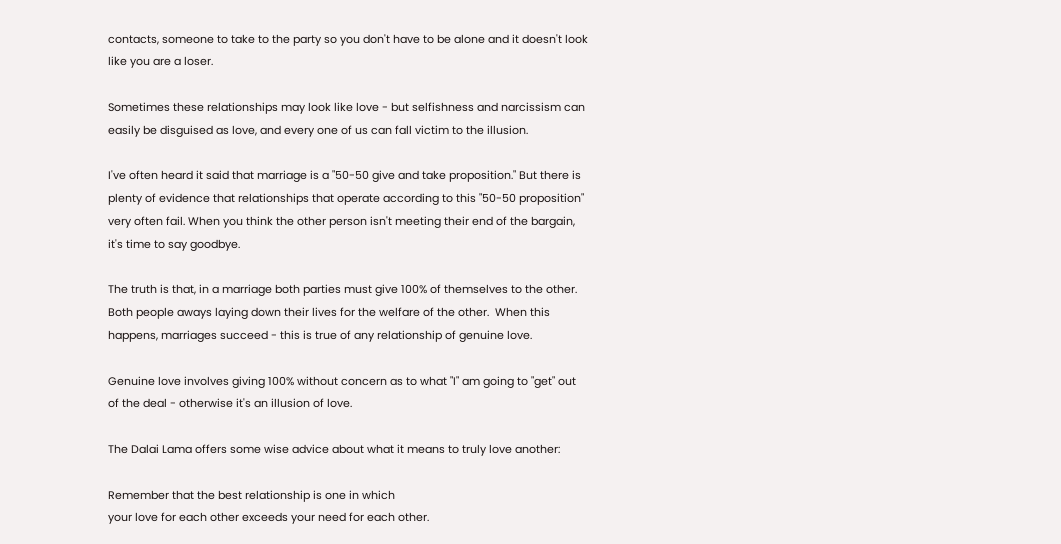contacts, someone to take to the party so you don't have to be alone and it doesn't look like you are a loser.

Sometimes these relationships may look like love - but selfishness and narcissism can easily be disguised as love, and every one of us can fall victim to the illusion.

I've often heard it said that marriage is a "50-50 give and take proposition." But there is plenty of evidence that relationships that operate according to this "50-50 proposition" very often fail. When you think the other person isn't meeting their end of the bargain, it's time to say goodbye.

The truth is that, in a marriage both parties must give 100% of themselves to the other. Both people aways laying down their lives for the welfare of the other.  When this happens, marriages succeed - this is true of any relationship of genuine love.

Genuine love involves giving 100% without concern as to what "I" am going to "get" out  of the deal - otherwise it's an illusion of love.

The Dalai Lama offers some wise advice about what it means to truly love another:

Remember that the best relationship is one in which
your love for each other exceeds your need for each other.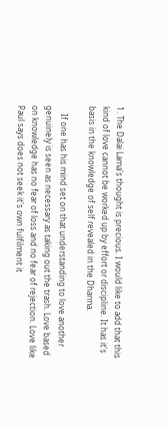1. The Dalai Lama's thought is precious. I would like to add that this kind of love cannot be worked up by effort or discipline. It has it's basis in the knowledge of self revealed in the Dharma.

    If one has his mind set on that understanding to love another genuinely is seen as necessary as taking out the trash. Love based on knowledge has no fear of loss and no fear of rejection. Love like Paul says does not seek it's own fulfilment it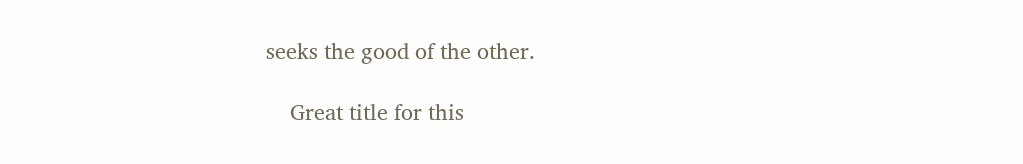seeks the good of the other.

    Great title for this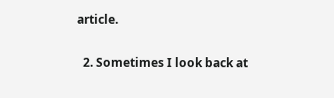article.


  2. Sometimes I look back at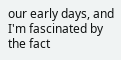our early days, and I'm fascinated by the fact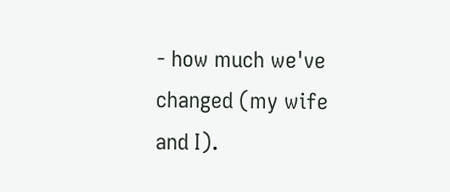- how much we've changed (my wife and I).